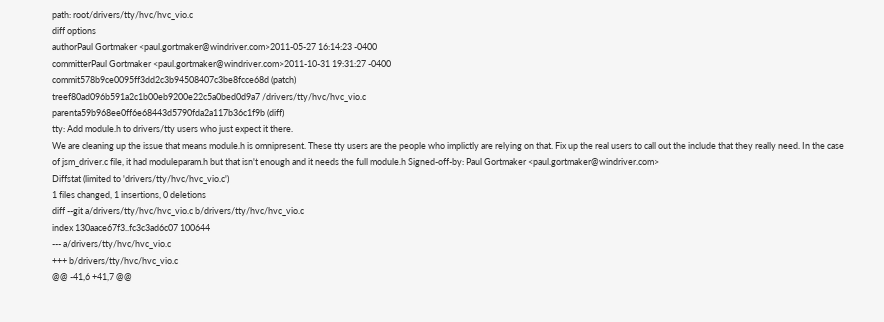path: root/drivers/tty/hvc/hvc_vio.c
diff options
authorPaul Gortmaker <paul.gortmaker@windriver.com>2011-05-27 16:14:23 -0400
committerPaul Gortmaker <paul.gortmaker@windriver.com>2011-10-31 19:31:27 -0400
commit578b9ce0095ff3dd2c3b94508407c3be8fcce68d (patch)
treef80ad096b591a2c1b00eb9200e22c5a0bed0d9a7 /drivers/tty/hvc/hvc_vio.c
parenta59b968ee0ff6e68443d5790fda2a117b36c1f9b (diff)
tty: Add module.h to drivers/tty users who just expect it there.
We are cleaning up the issue that means module.h is omnipresent. These tty users are the people who implictly are relying on that. Fix up the real users to call out the include that they really need. In the case of jsm_driver.c file, it had moduleparam.h but that isn't enough and it needs the full module.h Signed-off-by: Paul Gortmaker <paul.gortmaker@windriver.com>
Diffstat (limited to 'drivers/tty/hvc/hvc_vio.c')
1 files changed, 1 insertions, 0 deletions
diff --git a/drivers/tty/hvc/hvc_vio.c b/drivers/tty/hvc/hvc_vio.c
index 130aace67f3..fc3c3ad6c07 100644
--- a/drivers/tty/hvc/hvc_vio.c
+++ b/drivers/tty/hvc/hvc_vio.c
@@ -41,6 +41,7 @@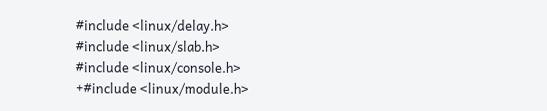#include <linux/delay.h>
#include <linux/slab.h>
#include <linux/console.h>
+#include <linux/module.h>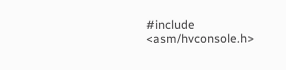#include <asm/hvconsole.h>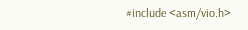#include <asm/vio.h>